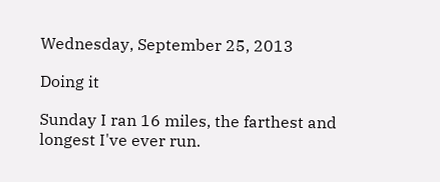Wednesday, September 25, 2013

Doing it

Sunday I ran 16 miles, the farthest and longest I've ever run.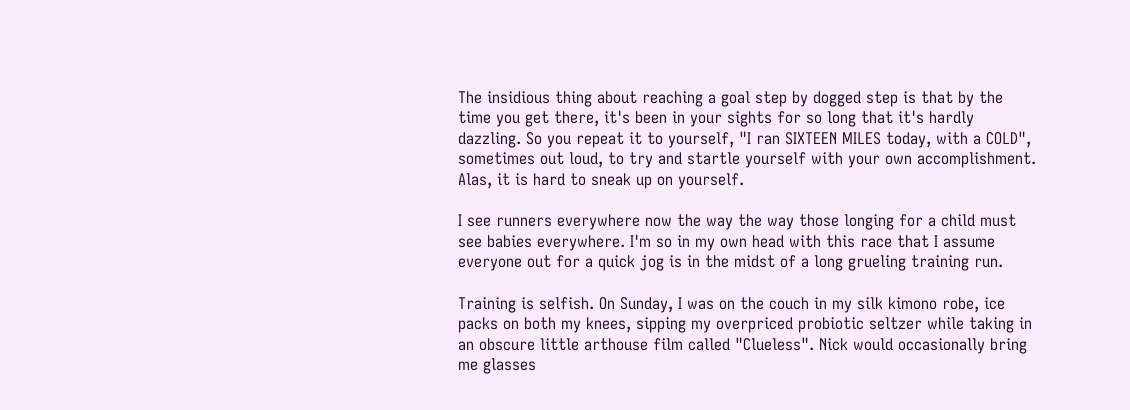The insidious thing about reaching a goal step by dogged step is that by the time you get there, it's been in your sights for so long that it's hardly dazzling. So you repeat it to yourself, "I ran SIXTEEN MILES today, with a COLD", sometimes out loud, to try and startle yourself with your own accomplishment. Alas, it is hard to sneak up on yourself.

I see runners everywhere now the way the way those longing for a child must see babies everywhere. I'm so in my own head with this race that I assume everyone out for a quick jog is in the midst of a long grueling training run.

Training is selfish. On Sunday, I was on the couch in my silk kimono robe, ice packs on both my knees, sipping my overpriced probiotic seltzer while taking in an obscure little arthouse film called "Clueless". Nick would occasionally bring me glasses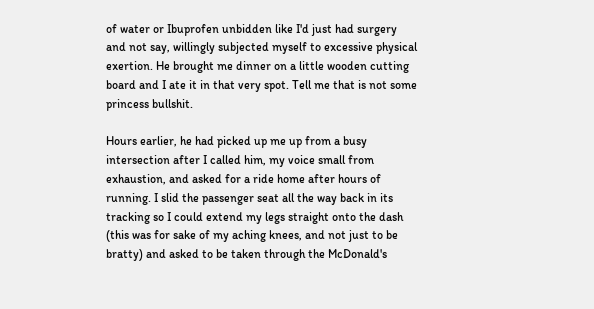of water or Ibuprofen unbidden like I'd just had surgery and not say, willingly subjected myself to excessive physical exertion. He brought me dinner on a little wooden cutting board and I ate it in that very spot. Tell me that is not some princess bullshit.

Hours earlier, he had picked up me up from a busy intersection after I called him, my voice small from exhaustion, and asked for a ride home after hours of running. I slid the passenger seat all the way back in its tracking so I could extend my legs straight onto the dash (this was for sake of my aching knees, and not just to be bratty) and asked to be taken through the McDonald's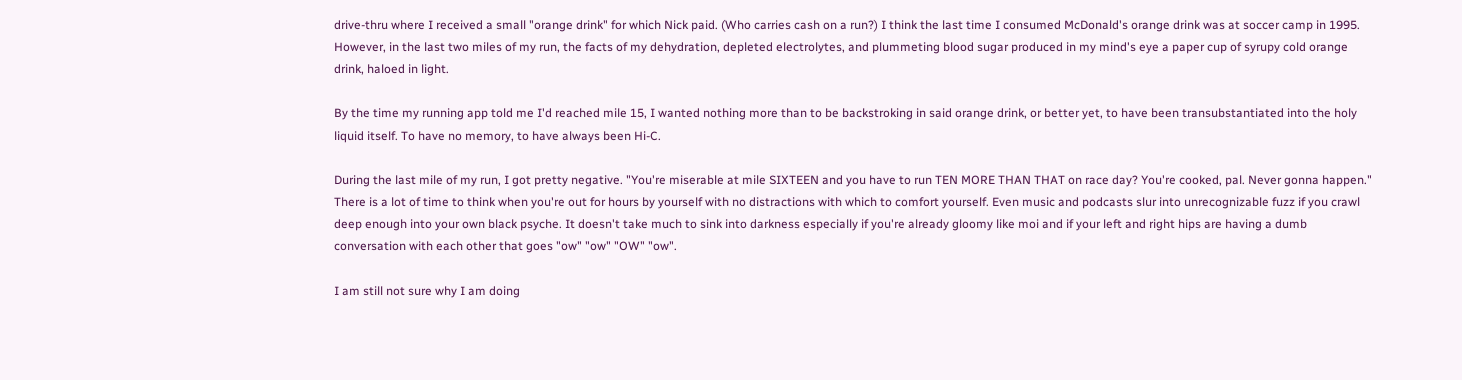drive-thru where I received a small "orange drink" for which Nick paid. (Who carries cash on a run?) I think the last time I consumed McDonald's orange drink was at soccer camp in 1995. However, in the last two miles of my run, the facts of my dehydration, depleted electrolytes, and plummeting blood sugar produced in my mind's eye a paper cup of syrupy cold orange drink, haloed in light.

By the time my running app told me I'd reached mile 15, I wanted nothing more than to be backstroking in said orange drink, or better yet, to have been transubstantiated into the holy liquid itself. To have no memory, to have always been Hi-C.

During the last mile of my run, I got pretty negative. "You're miserable at mile SIXTEEN and you have to run TEN MORE THAN THAT on race day? You're cooked, pal. Never gonna happen." There is a lot of time to think when you're out for hours by yourself with no distractions with which to comfort yourself. Even music and podcasts slur into unrecognizable fuzz if you crawl deep enough into your own black psyche. It doesn't take much to sink into darkness especially if you're already gloomy like moi and if your left and right hips are having a dumb conversation with each other that goes "ow" "ow" "OW" "ow".

I am still not sure why I am doing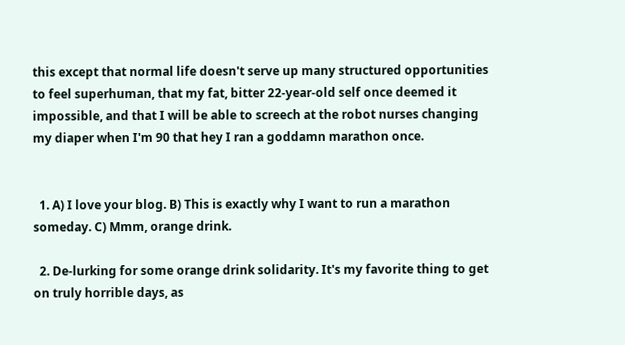this except that normal life doesn't serve up many structured opportunities to feel superhuman, that my fat, bitter 22-year-old self once deemed it impossible, and that I will be able to screech at the robot nurses changing my diaper when I'm 90 that hey I ran a goddamn marathon once.


  1. A) I love your blog. B) This is exactly why I want to run a marathon someday. C) Mmm, orange drink.

  2. De-lurking for some orange drink solidarity. It's my favorite thing to get on truly horrible days, as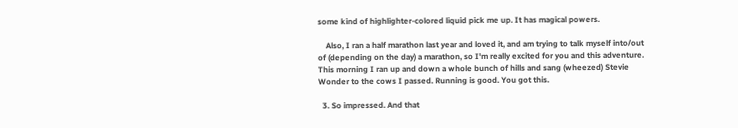some kind of highlighter-colored liquid pick me up. It has magical powers.

    Also, I ran a half marathon last year and loved it, and am trying to talk myself into/out of (depending on the day) a marathon, so I'm really excited for you and this adventure. This morning I ran up and down a whole bunch of hills and sang (wheezed) Stevie Wonder to the cows I passed. Running is good. You got this.

  3. So impressed. And that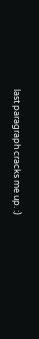last paragraph cracks me up. :)